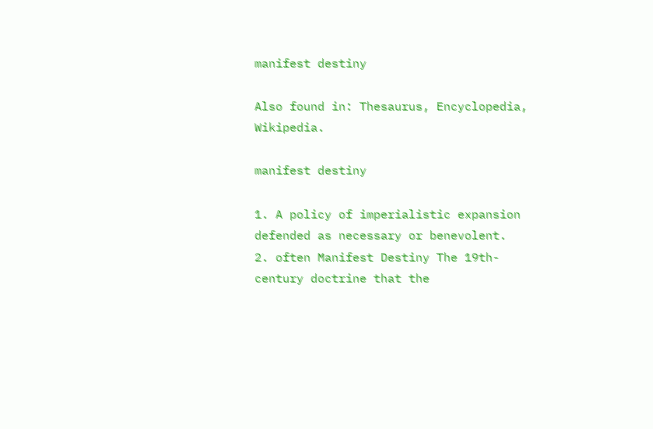manifest destiny

Also found in: Thesaurus, Encyclopedia, Wikipedia.

manifest destiny

1. A policy of imperialistic expansion defended as necessary or benevolent.
2. often Manifest Destiny The 19th-century doctrine that the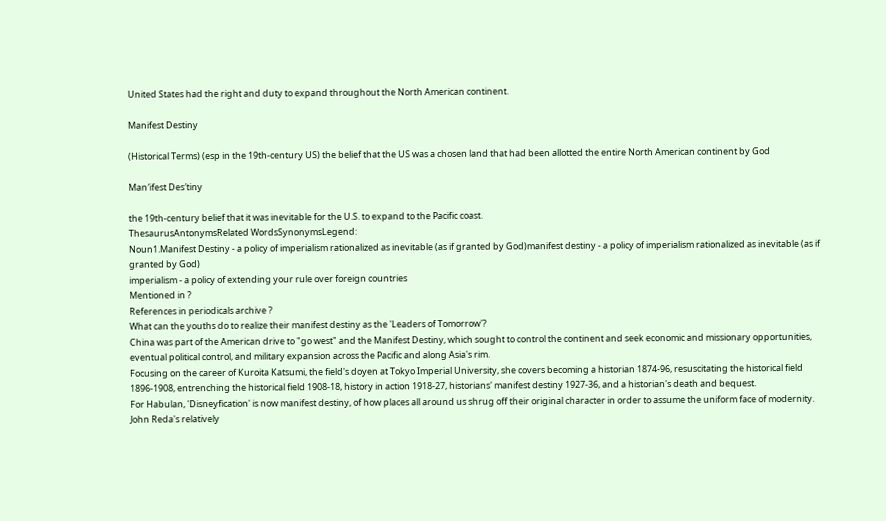United States had the right and duty to expand throughout the North American continent.

Manifest Destiny

(Historical Terms) (esp in the 19th-century US) the belief that the US was a chosen land that had been allotted the entire North American continent by God

Man′ifest Des′tiny

the 19th-century belief that it was inevitable for the U.S. to expand to the Pacific coast.
ThesaurusAntonymsRelated WordsSynonymsLegend:
Noun1.Manifest Destiny - a policy of imperialism rationalized as inevitable (as if granted by God)manifest destiny - a policy of imperialism rationalized as inevitable (as if granted by God)
imperialism - a policy of extending your rule over foreign countries
Mentioned in ?
References in periodicals archive ?
What can the youths do to realize their manifest destiny as the 'Leaders of Tomorrow'?
China was part of the American drive to "go west" and the Manifest Destiny, which sought to control the continent and seek economic and missionary opportunities, eventual political control, and military expansion across the Pacific and along Asia's rim.
Focusing on the career of Kuroita Katsumi, the field's doyen at Tokyo Imperial University, she covers becoming a historian 1874-96, resuscitating the historical field 1896-1908, entrenching the historical field 1908-18, history in action 1918-27, historians' manifest destiny 1927-36, and a historian's death and bequest.
For Habulan, 'Disneyfication' is now manifest destiny, of how places all around us shrug off their original character in order to assume the uniform face of modernity.
John Reda's relatively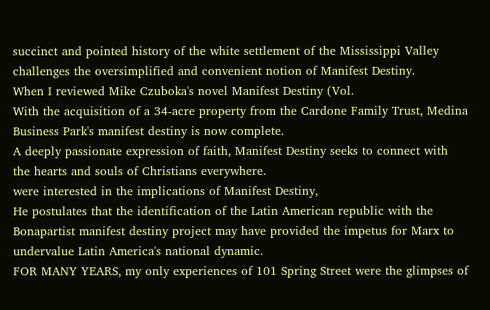succinct and pointed history of the white settlement of the Mississippi Valley challenges the oversimplified and convenient notion of Manifest Destiny.
When I reviewed Mike Czuboka's novel Manifest Destiny (Vol.
With the acquisition of a 34-acre property from the Cardone Family Trust, Medina Business Park's manifest destiny is now complete.
A deeply passionate expression of faith, Manifest Destiny seeks to connect with the hearts and souls of Christians everywhere.
were interested in the implications of Manifest Destiny,
He postulates that the identification of the Latin American republic with the Bonapartist manifest destiny project may have provided the impetus for Marx to undervalue Latin America's national dynamic.
FOR MANY YEARS, my only experiences of 101 Spring Street were the glimpses of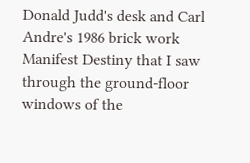Donald Judd's desk and Carl Andre's 1986 brick work Manifest Destiny that I saw through the ground-floor windows of the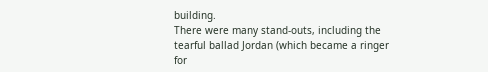building.
There were many stand-outs, including the tearful ballad Jordan (which became a ringer for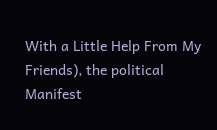With a Little Help From My Friends), the political Manifest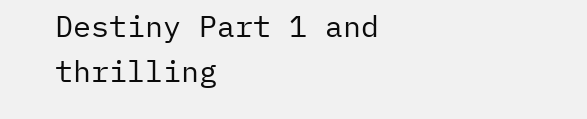Destiny Part 1 and thrilling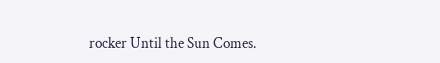rocker Until the Sun Comes.